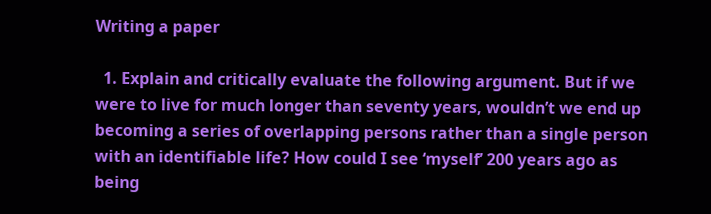Writing a paper

  1. Explain and critically evaluate the following argument. But if we were to live for much longer than seventy years, wouldn’t we end up becoming a series of overlapping persons rather than a single person with an identifiable life? How could I see ‘myself’ 200 years ago as being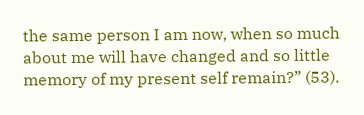the same person I am now, when so much about me will have changed and so little memory of my present self remain?” (53).